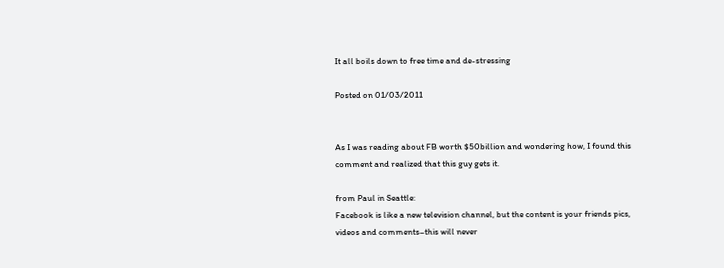It all boils down to free time and de-stressing

Posted on 01/03/2011


As I was reading about FB worth $50billion and wondering how, I found this comment and realized that this guy gets it.

from Paul in Seattle:
Facebook is like a new television channel, but the content is your friends pics, videos and comments–this will never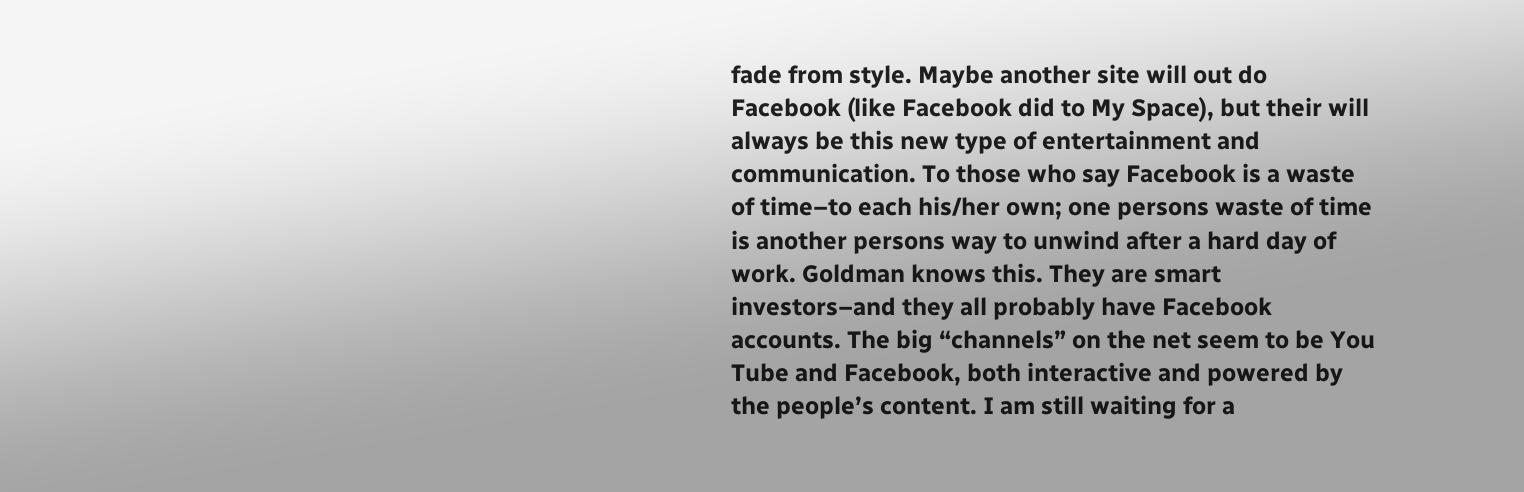fade from style. Maybe another site will out do Facebook (like Facebook did to My Space), but their will always be this new type of entertainment and communication. To those who say Facebook is a waste of time–to each his/her own; one persons waste of time is another persons way to unwind after a hard day of work. Goldman knows this. They are smart investors–and they all probably have Facebook accounts. The big “channels” on the net seem to be You Tube and Facebook, both interactive and powered by the people’s content. I am still waiting for a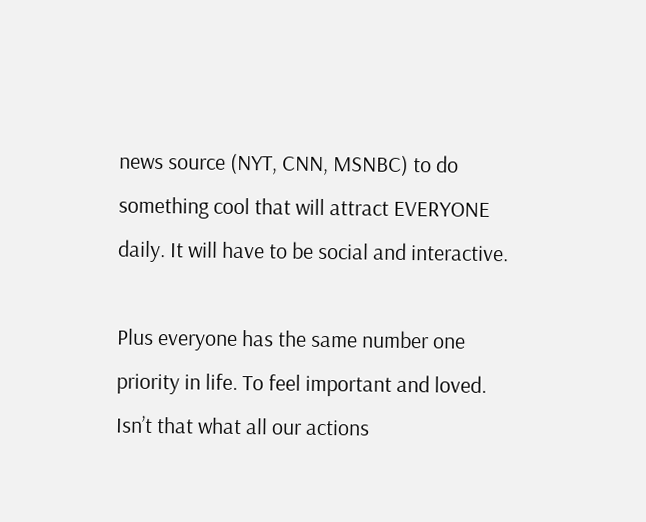news source (NYT, CNN, MSNBC) to do something cool that will attract EVERYONE daily. It will have to be social and interactive.

Plus everyone has the same number one priority in life. To feel important and loved. Isn’t that what all our actions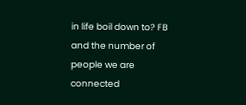in life boil down to? FB and the number of people we are connected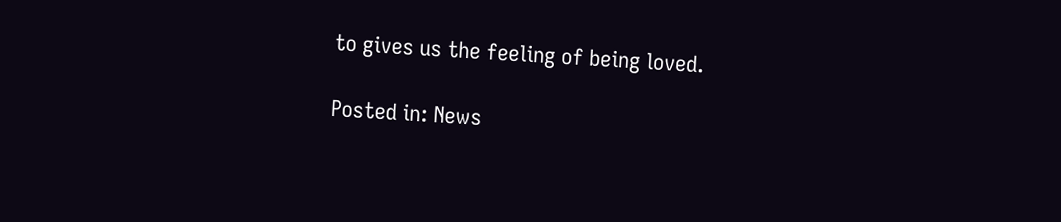to gives us the feeling of being loved.

Posted in: News